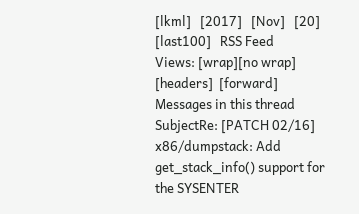[lkml]   [2017]   [Nov]   [20]   [last100]   RSS Feed
Views: [wrap][no wrap]   [headers]  [forward]
Messages in this thread
SubjectRe: [PATCH 02/16] x86/dumpstack: Add get_stack_info() support for the SYSENTER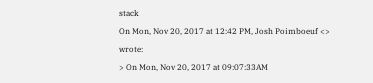stack
On Mon, Nov 20, 2017 at 12:42 PM, Josh Poimboeuf <> wrote:
> On Mon, Nov 20, 2017 at 09:07:33AM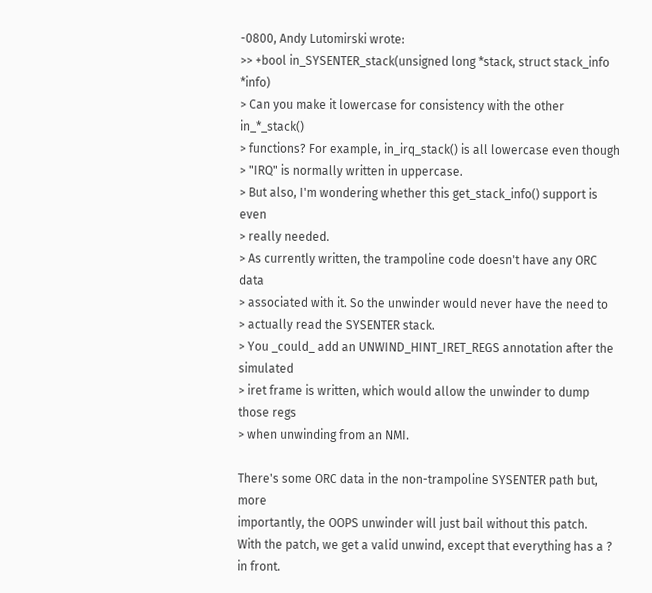-0800, Andy Lutomirski wrote:
>> +bool in_SYSENTER_stack(unsigned long *stack, struct stack_info *info)
> Can you make it lowercase for consistency with the other in_*_stack()
> functions? For example, in_irq_stack() is all lowercase even though
> "IRQ" is normally written in uppercase.
> But also, I'm wondering whether this get_stack_info() support is even
> really needed.
> As currently written, the trampoline code doesn't have any ORC data
> associated with it. So the unwinder would never have the need to
> actually read the SYSENTER stack.
> You _could_ add an UNWIND_HINT_IRET_REGS annotation after the simulated
> iret frame is written, which would allow the unwinder to dump those regs
> when unwinding from an NMI.

There's some ORC data in the non-trampoline SYSENTER path but, more
importantly, the OOPS unwinder will just bail without this patch.
With the patch, we get a valid unwind, except that everything has a ?
in front.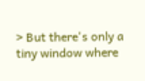> But there's only a tiny window where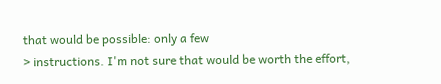that would be possible: only a few
> instructions. I'm not sure that would be worth the effort,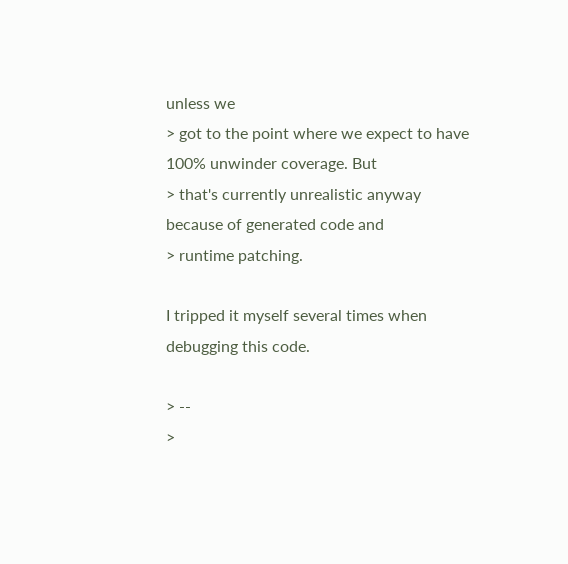unless we
> got to the point where we expect to have 100% unwinder coverage. But
> that's currently unrealistic anyway because of generated code and
> runtime patching.

I tripped it myself several times when debugging this code.

> --
>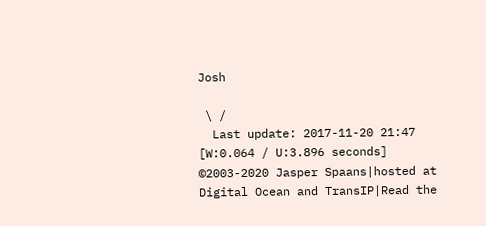Josh

 \ /
  Last update: 2017-11-20 21:47    [W:0.064 / U:3.896 seconds]
©2003-2020 Jasper Spaans|hosted at Digital Ocean and TransIP|Read the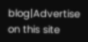blog|Advertise on this site